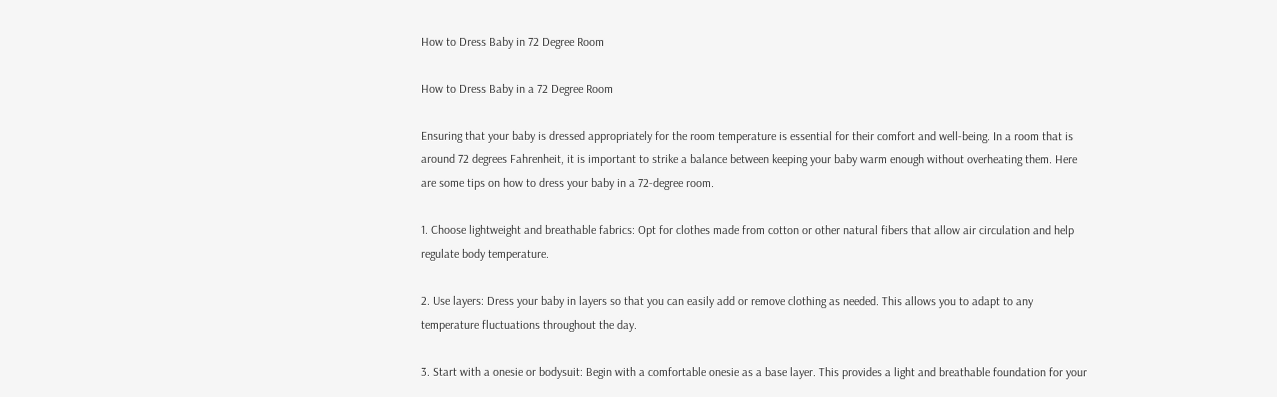How to Dress Baby in 72 Degree Room

How to Dress Baby in a 72 Degree Room

Ensuring that your baby is dressed appropriately for the room temperature is essential for their comfort and well-being. In a room that is around 72 degrees Fahrenheit, it is important to strike a balance between keeping your baby warm enough without overheating them. Here are some tips on how to dress your baby in a 72-degree room.

1. Choose lightweight and breathable fabrics: Opt for clothes made from cotton or other natural fibers that allow air circulation and help regulate body temperature.

2. Use layers: Dress your baby in layers so that you can easily add or remove clothing as needed. This allows you to adapt to any temperature fluctuations throughout the day.

3. Start with a onesie or bodysuit: Begin with a comfortable onesie as a base layer. This provides a light and breathable foundation for your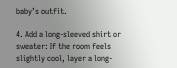baby’s outfit.

4. Add a long-sleeved shirt or sweater: If the room feels slightly cool, layer a long-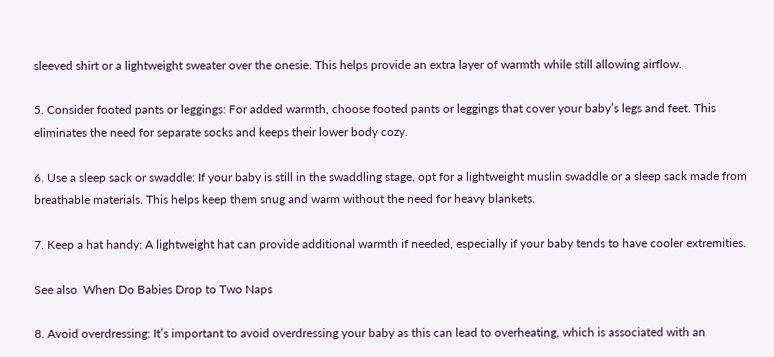sleeved shirt or a lightweight sweater over the onesie. This helps provide an extra layer of warmth while still allowing airflow.

5. Consider footed pants or leggings: For added warmth, choose footed pants or leggings that cover your baby’s legs and feet. This eliminates the need for separate socks and keeps their lower body cozy.

6. Use a sleep sack or swaddle: If your baby is still in the swaddling stage, opt for a lightweight muslin swaddle or a sleep sack made from breathable materials. This helps keep them snug and warm without the need for heavy blankets.

7. Keep a hat handy: A lightweight hat can provide additional warmth if needed, especially if your baby tends to have cooler extremities.

See also  When Do Babies Drop to Two Naps

8. Avoid overdressing: It’s important to avoid overdressing your baby as this can lead to overheating, which is associated with an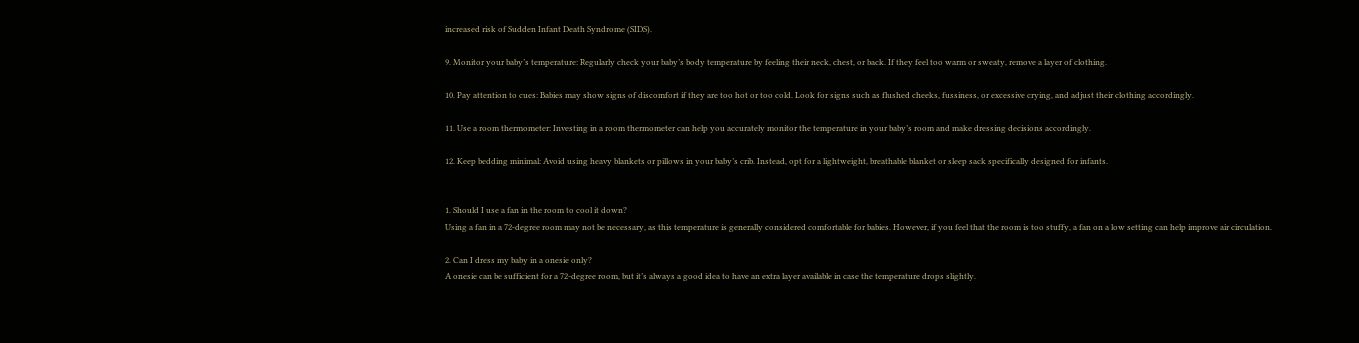increased risk of Sudden Infant Death Syndrome (SIDS).

9. Monitor your baby’s temperature: Regularly check your baby’s body temperature by feeling their neck, chest, or back. If they feel too warm or sweaty, remove a layer of clothing.

10. Pay attention to cues: Babies may show signs of discomfort if they are too hot or too cold. Look for signs such as flushed cheeks, fussiness, or excessive crying, and adjust their clothing accordingly.

11. Use a room thermometer: Investing in a room thermometer can help you accurately monitor the temperature in your baby’s room and make dressing decisions accordingly.

12. Keep bedding minimal: Avoid using heavy blankets or pillows in your baby’s crib. Instead, opt for a lightweight, breathable blanket or sleep sack specifically designed for infants.


1. Should I use a fan in the room to cool it down?
Using a fan in a 72-degree room may not be necessary, as this temperature is generally considered comfortable for babies. However, if you feel that the room is too stuffy, a fan on a low setting can help improve air circulation.

2. Can I dress my baby in a onesie only?
A onesie can be sufficient for a 72-degree room, but it’s always a good idea to have an extra layer available in case the temperature drops slightly.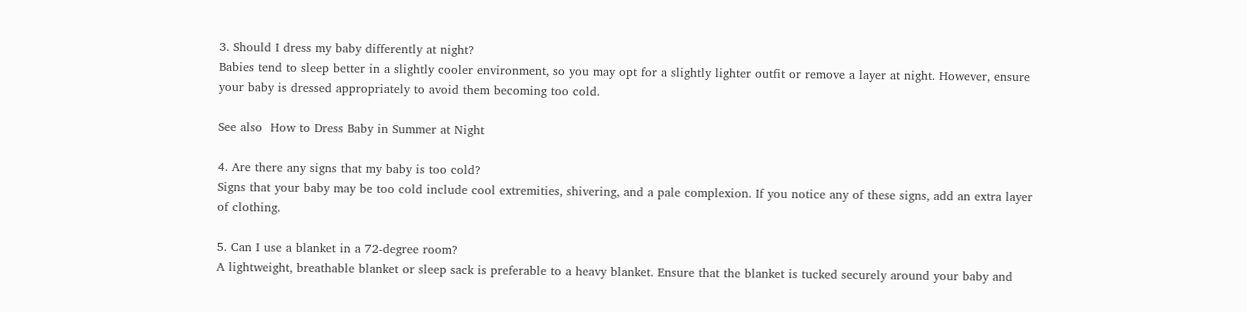3. Should I dress my baby differently at night?
Babies tend to sleep better in a slightly cooler environment, so you may opt for a slightly lighter outfit or remove a layer at night. However, ensure your baby is dressed appropriately to avoid them becoming too cold.

See also  How to Dress Baby in Summer at Night

4. Are there any signs that my baby is too cold?
Signs that your baby may be too cold include cool extremities, shivering, and a pale complexion. If you notice any of these signs, add an extra layer of clothing.

5. Can I use a blanket in a 72-degree room?
A lightweight, breathable blanket or sleep sack is preferable to a heavy blanket. Ensure that the blanket is tucked securely around your baby and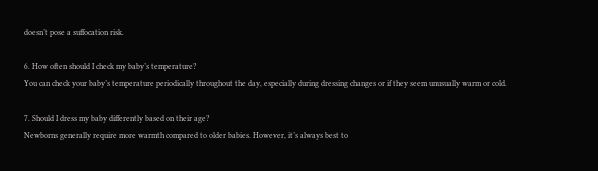doesn’t pose a suffocation risk.

6. How often should I check my baby’s temperature?
You can check your baby’s temperature periodically throughout the day, especially during dressing changes or if they seem unusually warm or cold.

7. Should I dress my baby differently based on their age?
Newborns generally require more warmth compared to older babies. However, it’s always best to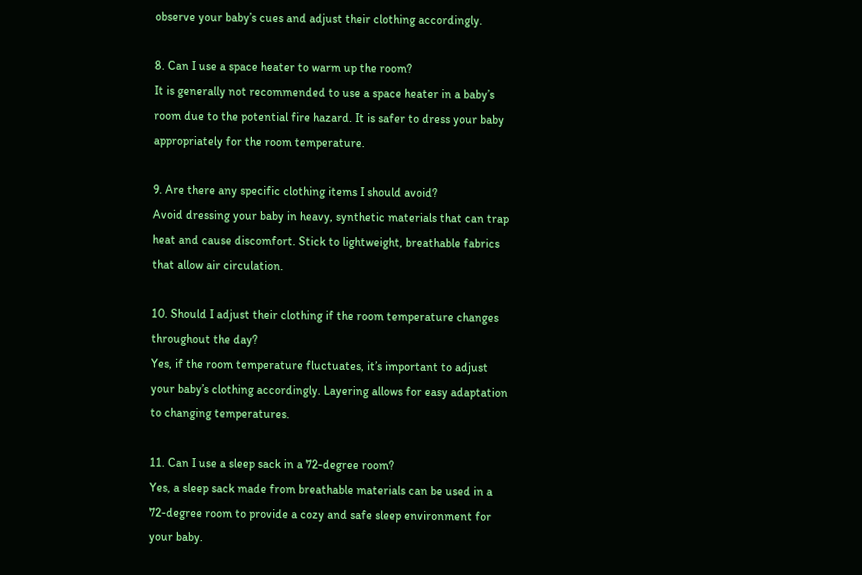observe your baby’s cues and adjust their clothing accordingly.

8. Can I use a space heater to warm up the room?
It is generally not recommended to use a space heater in a baby’s room due to the potential fire hazard. It is safer to dress your baby appropriately for the room temperature.

9. Are there any specific clothing items I should avoid?
Avoid dressing your baby in heavy, synthetic materials that can trap heat and cause discomfort. Stick to lightweight, breathable fabrics that allow air circulation.

10. Should I adjust their clothing if the room temperature changes throughout the day?
Yes, if the room temperature fluctuates, it’s important to adjust your baby’s clothing accordingly. Layering allows for easy adaptation to changing temperatures.

11. Can I use a sleep sack in a 72-degree room?
Yes, a sleep sack made from breathable materials can be used in a 72-degree room to provide a cozy and safe sleep environment for your baby.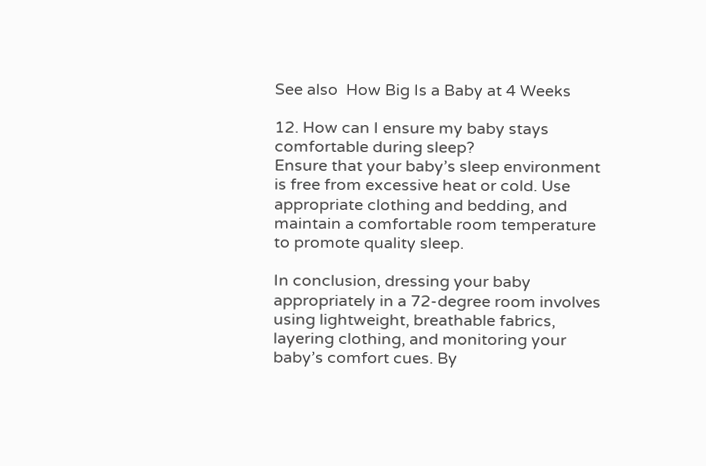See also  How Big Is a Baby at 4 Weeks

12. How can I ensure my baby stays comfortable during sleep?
Ensure that your baby’s sleep environment is free from excessive heat or cold. Use appropriate clothing and bedding, and maintain a comfortable room temperature to promote quality sleep.

In conclusion, dressing your baby appropriately in a 72-degree room involves using lightweight, breathable fabrics, layering clothing, and monitoring your baby’s comfort cues. By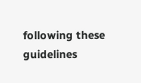following these guidelines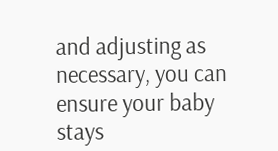and adjusting as necessary, you can ensure your baby stays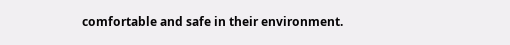comfortable and safe in their environment.